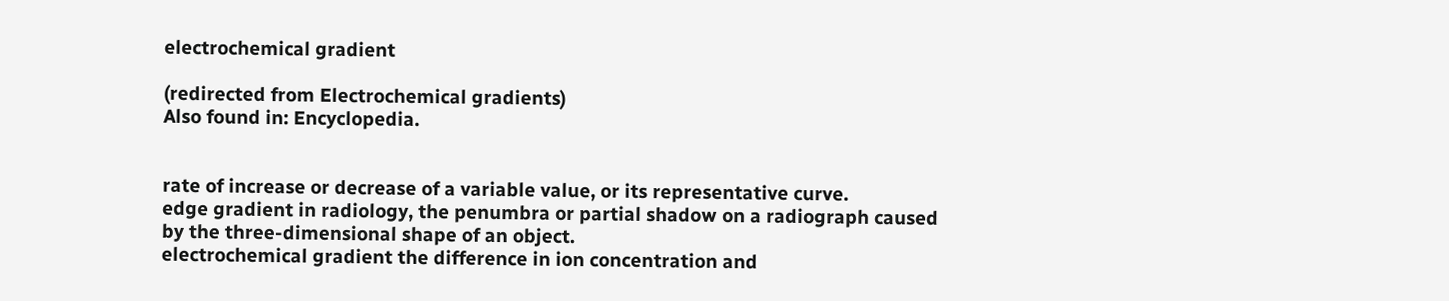electrochemical gradient

(redirected from Electrochemical gradients)
Also found in: Encyclopedia.


rate of increase or decrease of a variable value, or its representative curve.
edge gradient in radiology, the penumbra or partial shadow on a radiograph caused by the three-dimensional shape of an object.
electrochemical gradient the difference in ion concentration and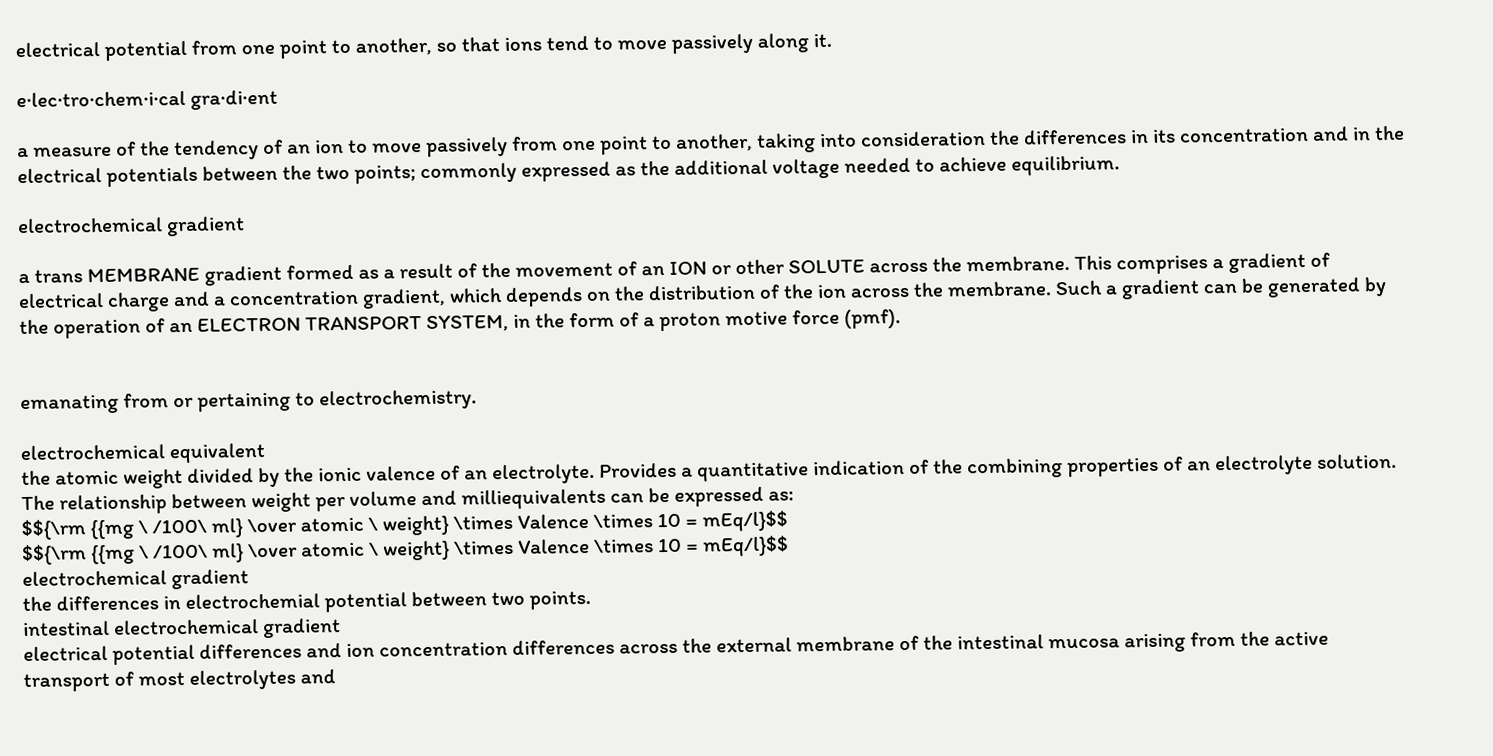electrical potential from one point to another, so that ions tend to move passively along it.

e·lec·tro·chem·i·cal gra·di·ent

a measure of the tendency of an ion to move passively from one point to another, taking into consideration the differences in its concentration and in the electrical potentials between the two points; commonly expressed as the additional voltage needed to achieve equilibrium.

electrochemical gradient

a trans MEMBRANE gradient formed as a result of the movement of an ION or other SOLUTE across the membrane. This comprises a gradient of electrical charge and a concentration gradient, which depends on the distribution of the ion across the membrane. Such a gradient can be generated by the operation of an ELECTRON TRANSPORT SYSTEM, in the form of a proton motive force (pmf).


emanating from or pertaining to electrochemistry.

electrochemical equivalent
the atomic weight divided by the ionic valence of an electrolyte. Provides a quantitative indication of the combining properties of an electrolyte solution. The relationship between weight per volume and milliequivalents can be expressed as:
$${\rm {{mg \ /100\ ml} \over atomic \ weight} \times Valence \times 10 = mEq/l}$$
$${\rm {{mg \ /100\ ml} \over atomic \ weight} \times Valence \times 10 = mEq/l}$$
electrochemical gradient
the differences in electrochemial potential between two points.
intestinal electrochemical gradient
electrical potential differences and ion concentration differences across the external membrane of the intestinal mucosa arising from the active transport of most electrolytes and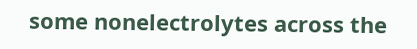some nonelectrolytes across the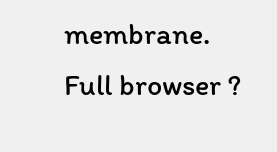membrane.
Full browser ?